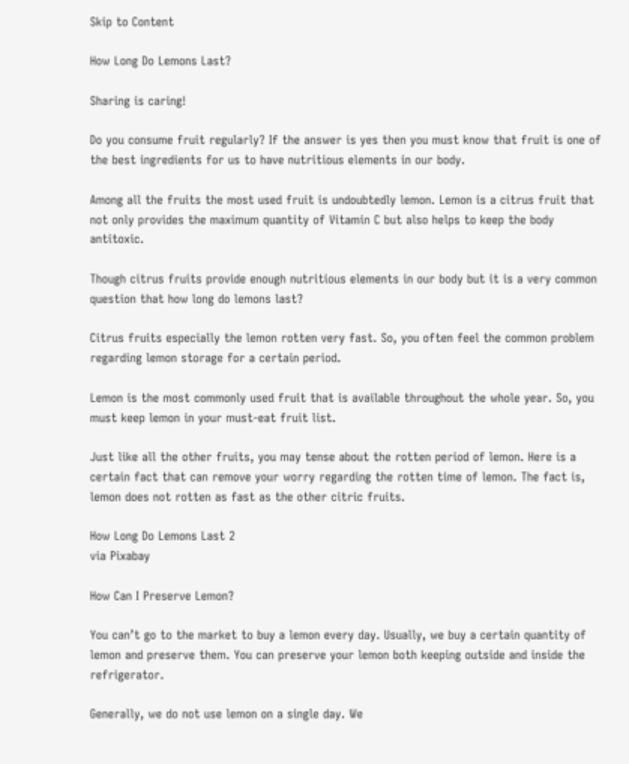Skip to Content

How Long Do Lemons Last?

Sharing is caring!

Do you consume fruit regularly? If the answer is yes then you must know that fruit is one of the best ingredients for us to have nutritious elements in our body.

Among all the fruits the most used fruit is undoubtedly lemon. Lemon is a citrus fruit that not only provides the maximum quantity of Vitamin C but also helps to keep the body antitoxic.

Though citrus fruits provide enough nutritious elements in our body but it is a very common question that how long do lemons last?

Citrus fruits especially the lemon rotten very fast. So, you often feel the common problem regarding lemon storage for a certain period.

Lemon is the most commonly used fruit that is available throughout the whole year. So, you must keep lemon in your must-eat fruit list.

Just like all the other fruits, you may tense about the rotten period of lemon. Here is a certain fact that can remove your worry regarding the rotten time of lemon. The fact is, lemon does not rotten as fast as the other citric fruits.

How Long Do Lemons Last 2
via Pixabay

How Can I Preserve Lemon?

You can’t go to the market to buy a lemon every day. Usually, we buy a certain quantity of lemon and preserve them. You can preserve your lemon both keeping outside and inside the refrigerator.

Generally, we do not use lemon on a single day. We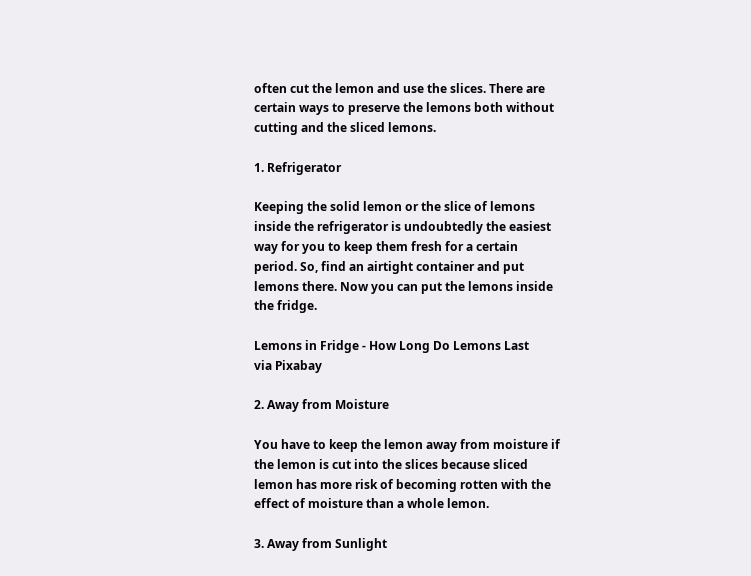often cut the lemon and use the slices. There are certain ways to preserve the lemons both without cutting and the sliced lemons.

1. Refrigerator

Keeping the solid lemon or the slice of lemons inside the refrigerator is undoubtedly the easiest way for you to keep them fresh for a certain period. So, find an airtight container and put lemons there. Now you can put the lemons inside the fridge.

Lemons in Fridge - How Long Do Lemons Last
via Pixabay

2. Away from Moisture

You have to keep the lemon away from moisture if the lemon is cut into the slices because sliced lemon has more risk of becoming rotten with the effect of moisture than a whole lemon.

3. Away from Sunlight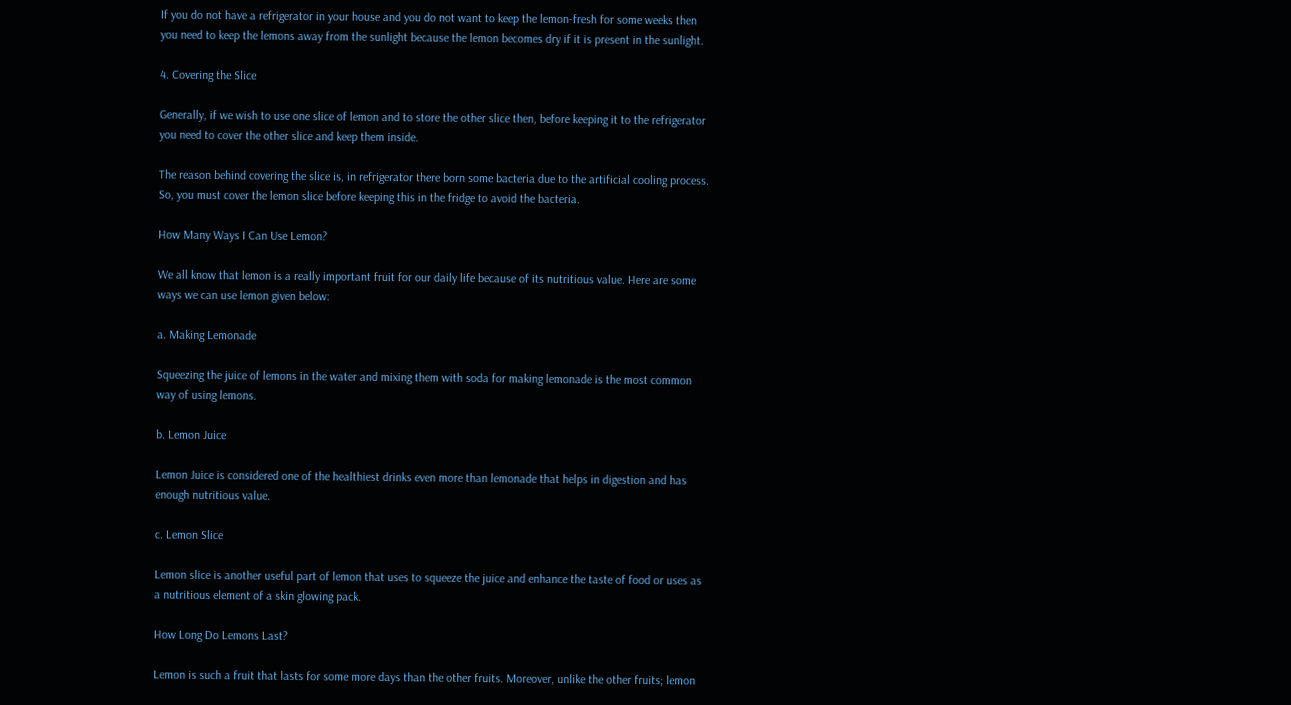If you do not have a refrigerator in your house and you do not want to keep the lemon-fresh for some weeks then you need to keep the lemons away from the sunlight because the lemon becomes dry if it is present in the sunlight.

4. Covering the Slice

Generally, if we wish to use one slice of lemon and to store the other slice then, before keeping it to the refrigerator you need to cover the other slice and keep them inside.

The reason behind covering the slice is, in refrigerator there born some bacteria due to the artificial cooling process. So, you must cover the lemon slice before keeping this in the fridge to avoid the bacteria.

How Many Ways I Can Use Lemon?

We all know that lemon is a really important fruit for our daily life because of its nutritious value. Here are some ways we can use lemon given below:

a. Making Lemonade

Squeezing the juice of lemons in the water and mixing them with soda for making lemonade is the most common way of using lemons.

b. Lemon Juice

Lemon Juice is considered one of the healthiest drinks even more than lemonade that helps in digestion and has enough nutritious value.

c. Lemon Slice

Lemon slice is another useful part of lemon that uses to squeeze the juice and enhance the taste of food or uses as a nutritious element of a skin glowing pack.

How Long Do Lemons Last?

Lemon is such a fruit that lasts for some more days than the other fruits. Moreover, unlike the other fruits; lemon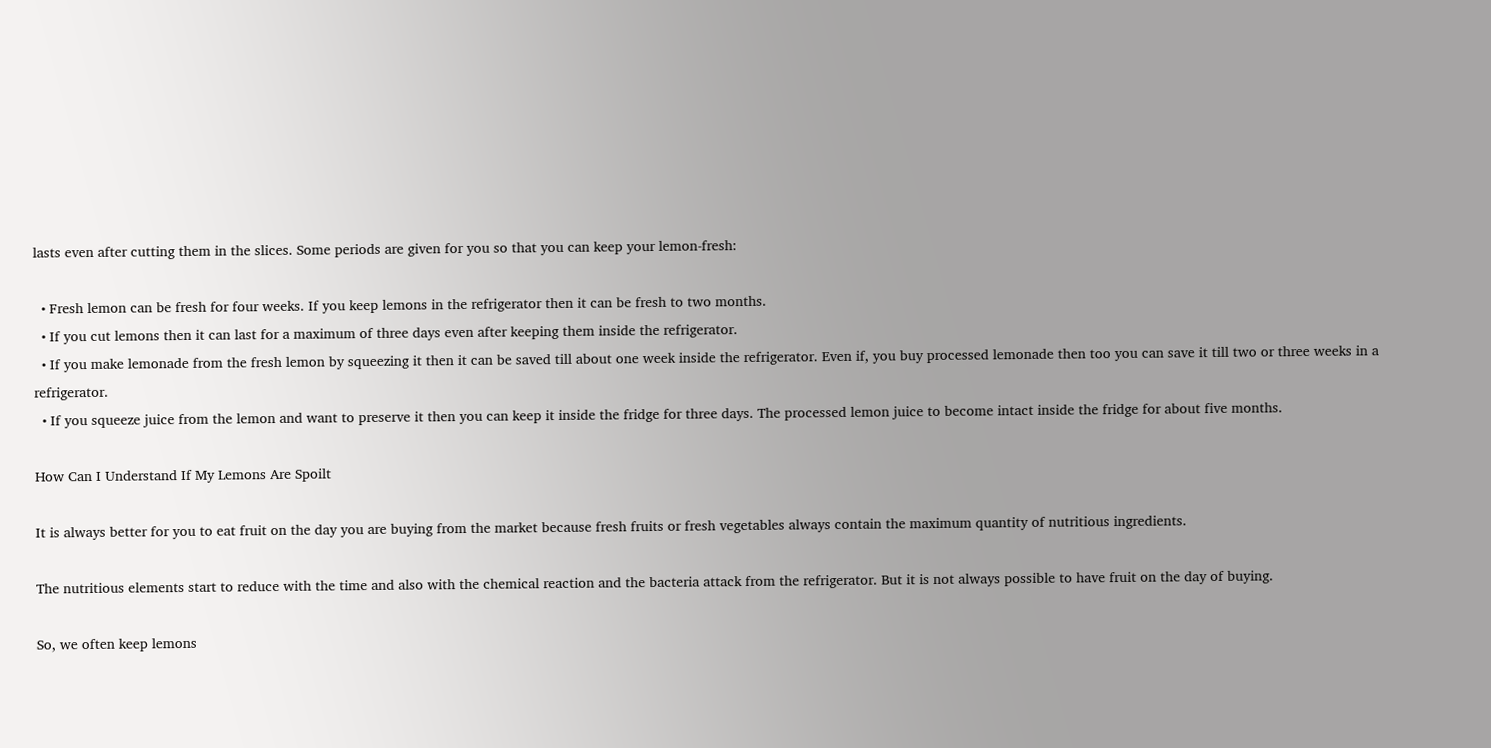lasts even after cutting them in the slices. Some periods are given for you so that you can keep your lemon-fresh:

  • Fresh lemon can be fresh for four weeks. If you keep lemons in the refrigerator then it can be fresh to two months.
  • If you cut lemons then it can last for a maximum of three days even after keeping them inside the refrigerator.
  • If you make lemonade from the fresh lemon by squeezing it then it can be saved till about one week inside the refrigerator. Even if, you buy processed lemonade then too you can save it till two or three weeks in a refrigerator.
  • If you squeeze juice from the lemon and want to preserve it then you can keep it inside the fridge for three days. The processed lemon juice to become intact inside the fridge for about five months.

How Can I Understand If My Lemons Are Spoilt

It is always better for you to eat fruit on the day you are buying from the market because fresh fruits or fresh vegetables always contain the maximum quantity of nutritious ingredients.

The nutritious elements start to reduce with the time and also with the chemical reaction and the bacteria attack from the refrigerator. But it is not always possible to have fruit on the day of buying.

So, we often keep lemons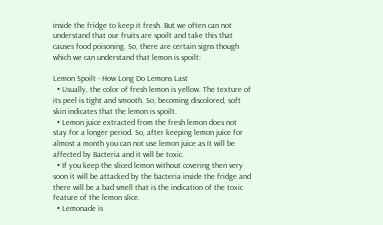inside the fridge to keep it fresh. But we often can not understand that our fruits are spoilt and take this that causes food poisoning. So, there are certain signs though which we can understand that lemon is spoilt:

Lemon Spoilt - How Long Do Lemons Last
  • Usually, the color of fresh lemon is yellow. The texture of its peel is tight and smooth. So, becoming discolored, soft skin indicates that the lemon is spoilt.
  • Lemon juice extracted from the fresh lemon does not stay for a longer period. So, after keeping lemon juice for almost a month you can not use lemon juice as it will be affected by Bacteria and it will be toxic.
  • If you keep the sliced lemon without covering then very soon it will be attacked by the bacteria inside the fridge and there will be a bad smell that is the indication of the toxic feature of the lemon slice.
  • Lemonade is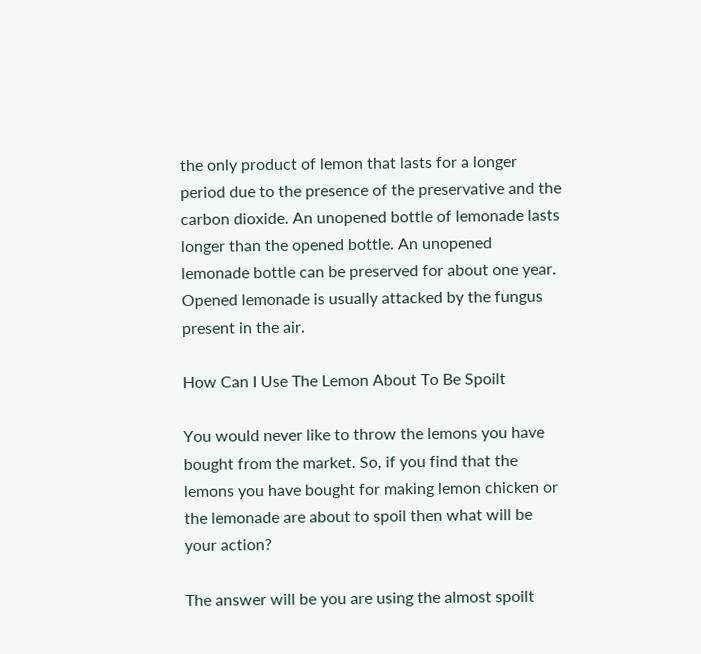the only product of lemon that lasts for a longer period due to the presence of the preservative and the carbon dioxide. An unopened bottle of lemonade lasts longer than the opened bottle. An unopened lemonade bottle can be preserved for about one year. Opened lemonade is usually attacked by the fungus present in the air.

How Can I Use The Lemon About To Be Spoilt

You would never like to throw the lemons you have bought from the market. So, if you find that the lemons you have bought for making lemon chicken or the lemonade are about to spoil then what will be your action?

The answer will be you are using the almost spoilt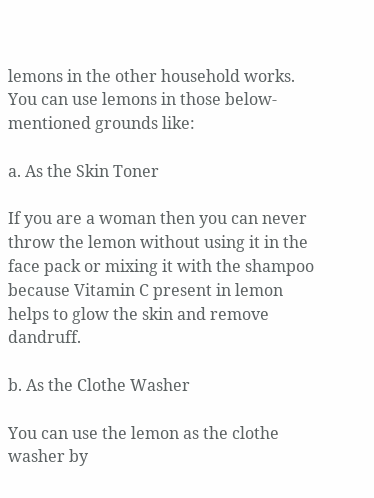lemons in the other household works. You can use lemons in those below-mentioned grounds like:

a. As the Skin Toner

If you are a woman then you can never throw the lemon without using it in the face pack or mixing it with the shampoo because Vitamin C present in lemon helps to glow the skin and remove dandruff.

b. As the Clothe Washer

You can use the lemon as the clothe washer by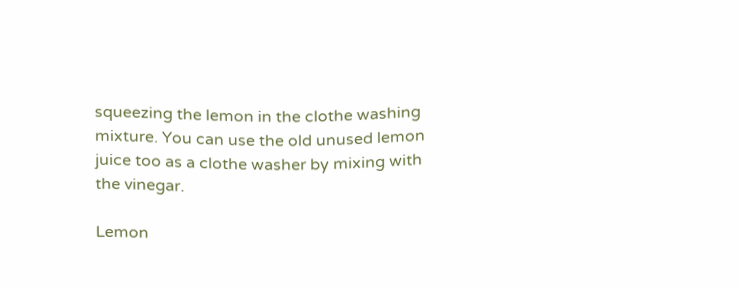squeezing the lemon in the clothe washing mixture. You can use the old unused lemon juice too as a clothe washer by mixing with the vinegar.

Lemon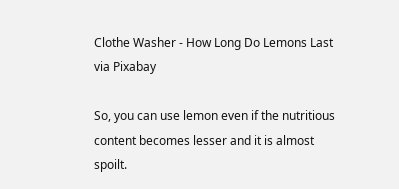Clothe Washer - How Long Do Lemons Last
via Pixabay

So, you can use lemon even if the nutritious content becomes lesser and it is almost spoilt.